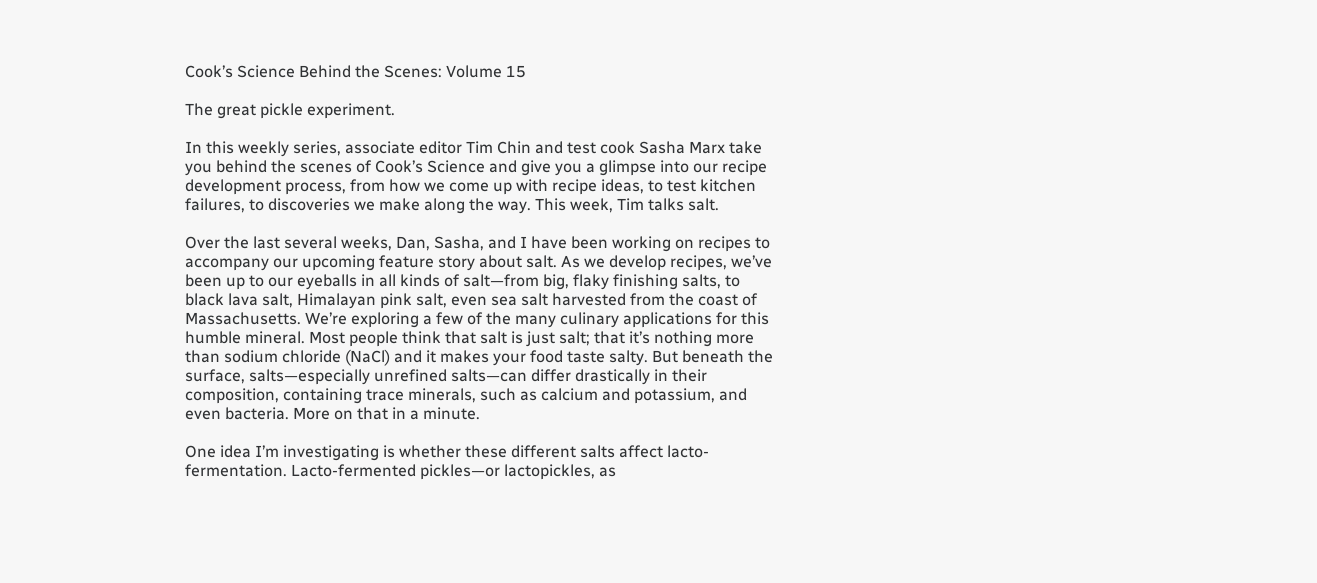Cook’s Science Behind the Scenes: Volume 15

The great pickle experiment.

In this weekly series, associate editor Tim Chin and test cook Sasha Marx take you behind the scenes of Cook’s Science and give you a glimpse into our recipe development process, from how we come up with recipe ideas, to test kitchen failures, to discoveries we make along the way. This week, Tim talks salt.

Over the last several weeks, Dan, Sasha, and I have been working on recipes to accompany our upcoming feature story about salt. As we develop recipes, we’ve been up to our eyeballs in all kinds of salt—from big, flaky finishing salts, to black lava salt, Himalayan pink salt, even sea salt harvested from the coast of Massachusetts. We’re exploring a few of the many culinary applications for this humble mineral. Most people think that salt is just salt; that it’s nothing more than sodium chloride (NaCl) and it makes your food taste salty. But beneath the surface, salts—especially unrefined salts—can differ drastically in their composition, containing trace minerals, such as calcium and potassium, and even bacteria. More on that in a minute.

One idea I’m investigating is whether these different salts affect lacto-fermentation. Lacto-fermented pickles—or lactopickles, as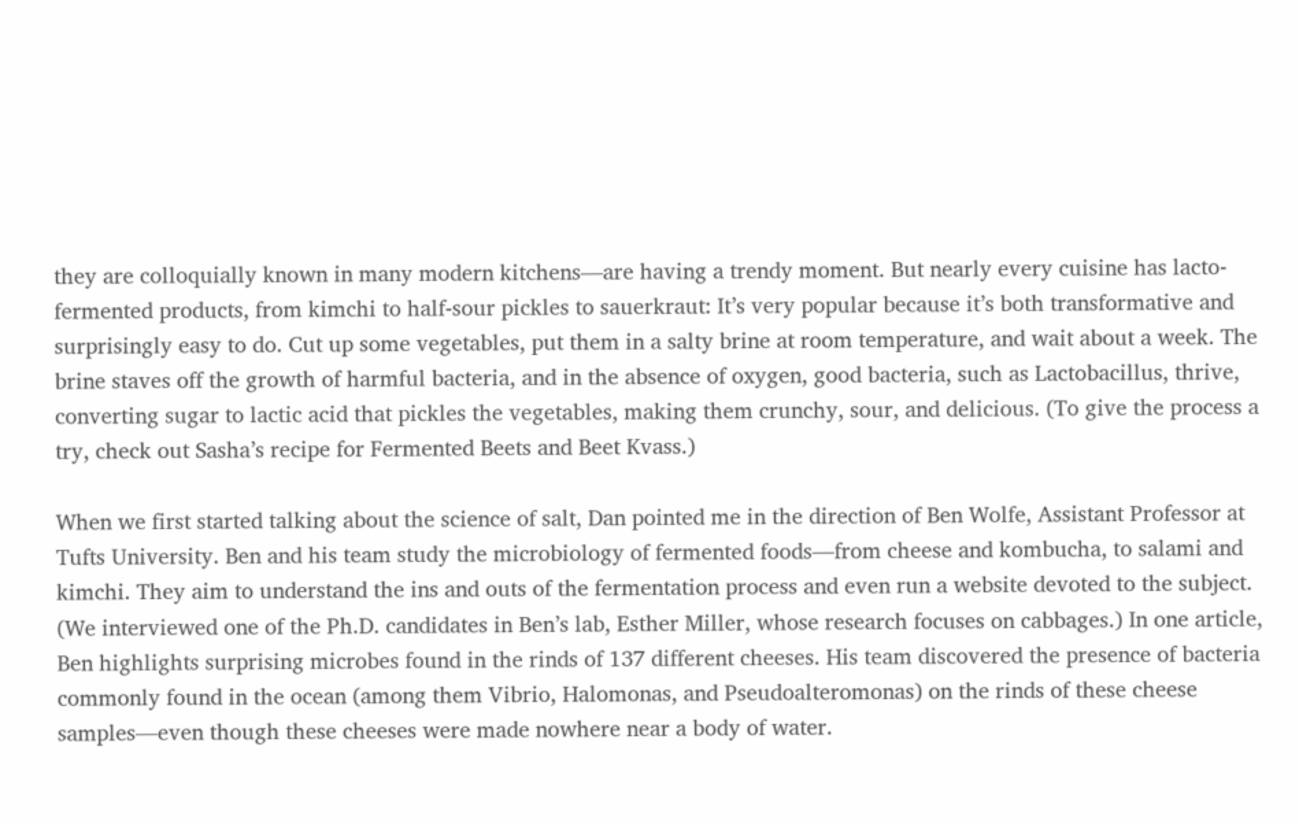they are colloquially known in many modern kitchens—are having a trendy moment. But nearly every cuisine has lacto-fermented products, from kimchi to half-sour pickles to sauerkraut: It’s very popular because it’s both transformative and surprisingly easy to do. Cut up some vegetables, put them in a salty brine at room temperature, and wait about a week. The brine staves off the growth of harmful bacteria, and in the absence of oxygen, good bacteria, such as Lactobacillus, thrive, converting sugar to lactic acid that pickles the vegetables, making them crunchy, sour, and delicious. (To give the process a try, check out Sasha’s recipe for Fermented Beets and Beet Kvass.)

When we first started talking about the science of salt, Dan pointed me in the direction of Ben Wolfe, Assistant Professor at Tufts University. Ben and his team study the microbiology of fermented foods—from cheese and kombucha, to salami and kimchi. They aim to understand the ins and outs of the fermentation process and even run a website devoted to the subject. (We interviewed one of the Ph.D. candidates in Ben’s lab, Esther Miller, whose research focuses on cabbages.) In one article, Ben highlights surprising microbes found in the rinds of 137 different cheeses. His team discovered the presence of bacteria commonly found in the ocean (among them Vibrio, Halomonas, and Pseudoalteromonas) on the rinds of these cheese samples—even though these cheeses were made nowhere near a body of water.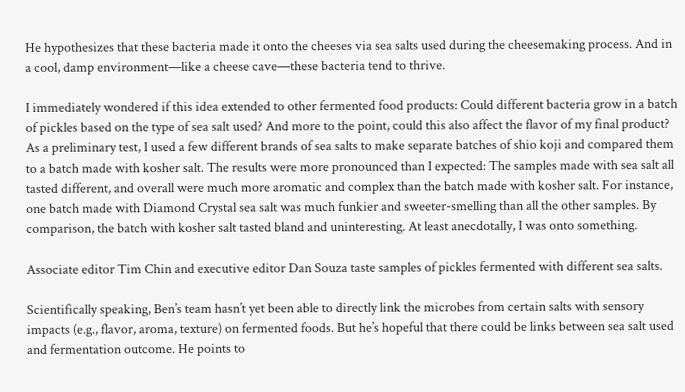He hypothesizes that these bacteria made it onto the cheeses via sea salts used during the cheesemaking process. And in a cool, damp environment—like a cheese cave—these bacteria tend to thrive.

I immediately wondered if this idea extended to other fermented food products: Could different bacteria grow in a batch of pickles based on the type of sea salt used? And more to the point, could this also affect the flavor of my final product? As a preliminary test, I used a few different brands of sea salts to make separate batches of shio koji and compared them to a batch made with kosher salt. The results were more pronounced than I expected: The samples made with sea salt all tasted different, and overall were much more aromatic and complex than the batch made with kosher salt. For instance, one batch made with Diamond Crystal sea salt was much funkier and sweeter-smelling than all the other samples. By comparison, the batch with kosher salt tasted bland and uninteresting. At least anecdotally, I was onto something.

Associate editor Tim Chin and executive editor Dan Souza taste samples of pickles fermented with different sea salts.

Scientifically speaking, Ben’s team hasn’t yet been able to directly link the microbes from certain salts with sensory impacts (e.g., flavor, aroma, texture) on fermented foods. But he’s hopeful that there could be links between sea salt used and fermentation outcome. He points to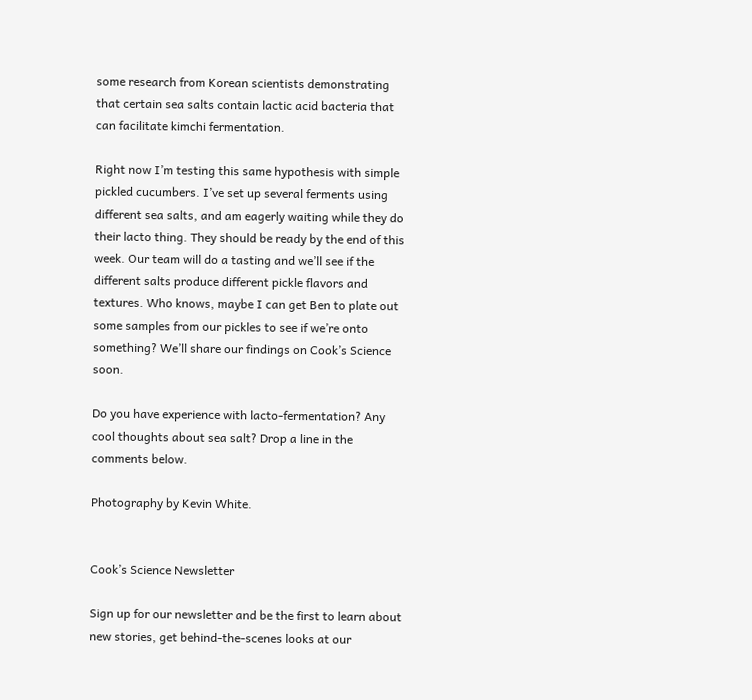some research from Korean scientists demonstrating that certain sea salts contain lactic acid bacteria that can facilitate kimchi fermentation.

Right now I’m testing this same hypothesis with simple pickled cucumbers. I’ve set up several ferments using different sea salts, and am eagerly waiting while they do their lacto thing. They should be ready by the end of this week. Our team will do a tasting and we’ll see if the different salts produce different pickle flavors and textures. Who knows, maybe I can get Ben to plate out some samples from our pickles to see if we’re onto something? We’ll share our findings on Cook’s Science soon.

Do you have experience with lacto-fermentation? Any cool thoughts about sea salt? Drop a line in the comments below.

Photography by Kevin White.


Cook’s Science Newsletter

Sign up for our newsletter and be the first to learn about new stories, get behind-the-scenes looks at our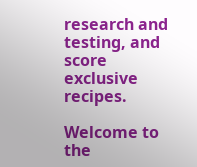research and testing, and score exclusive recipes.

Welcome to the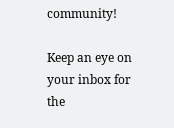community!

Keep an eye on your inbox for the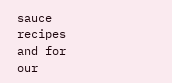sauce recipes and for our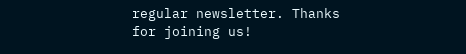regular newsletter. Thanks for joining us!